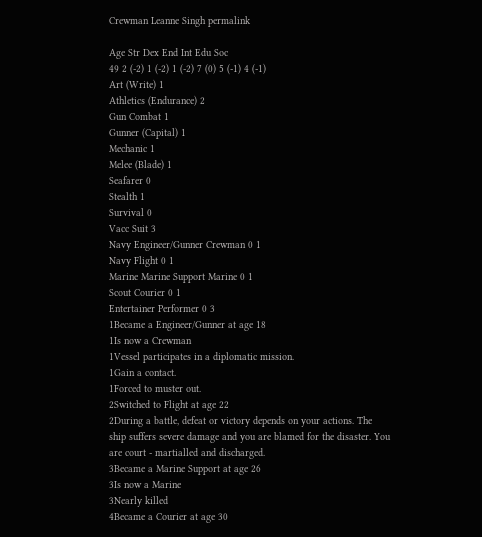Crewman Leanne Singh permalink

Age Str Dex End Int Edu Soc
49 2 (-2) 1 (-2) 1 (-2) 7 (0) 5 (-1) 4 (-1)
Art (Write) 1
Athletics (Endurance) 2
Gun Combat 1
Gunner (Capital) 1
Mechanic 1
Melee (Blade) 1
Seafarer 0
Stealth 1
Survival 0
Vacc Suit 3
Navy Engineer/Gunner Crewman 0 1
Navy Flight 0 1
Marine Marine Support Marine 0 1
Scout Courier 0 1
Entertainer Performer 0 3
1Became a Engineer/Gunner at age 18
1Is now a Crewman
1Vessel participates in a diplomatic mission.
1Gain a contact.
1Forced to muster out.
2Switched to Flight at age 22
2During a battle, defeat or victory depends on your actions. The ship suffers severe damage and you are blamed for the disaster. You are court - martialled and discharged.
3Became a Marine Support at age 26
3Is now a Marine
3Nearly killed
4Became a Courier at age 30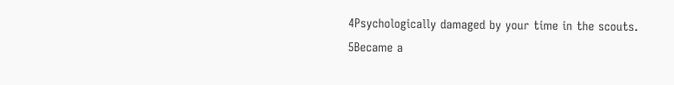4Psychologically damaged by your time in the scouts.
5Became a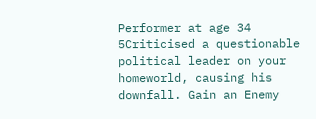Performer at age 34
5Criticised a questionable political leader on your homeworld, causing his downfall. Gain an Enemy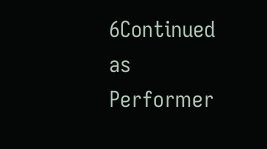6Continued as Performer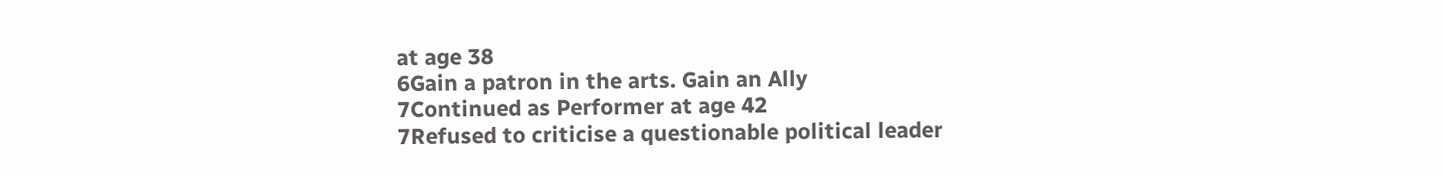at age 38
6Gain a patron in the arts. Gain an Ally
7Continued as Performer at age 42
7Refused to criticise a questionable political leader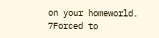on your homeworld.
7Forced to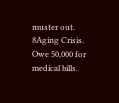muster out.
8Aging Crisis. Owe 50,000 for medical bills.